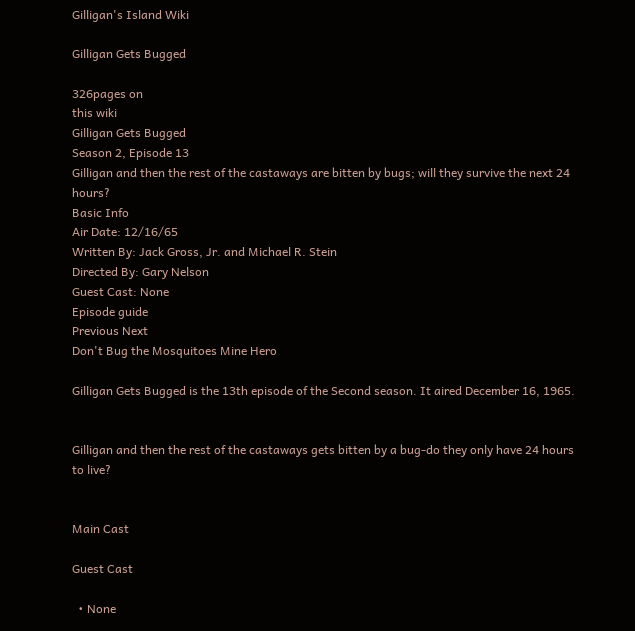Gilligan's Island Wiki

Gilligan Gets Bugged

326pages on
this wiki
Gilligan Gets Bugged
Season 2, Episode 13
Gilligan and then the rest of the castaways are bitten by bugs; will they survive the next 24 hours?
Basic Info
Air Date: 12/16/65
Written By: Jack Gross, Jr. and Michael R. Stein
Directed By: Gary Nelson
Guest Cast: None
Episode guide
Previous Next
Don't Bug the Mosquitoes Mine Hero

Gilligan Gets Bugged is the 13th episode of the Second season. It aired December 16, 1965.


Gilligan and then the rest of the castaways gets bitten by a bug-do they only have 24 hours to live?


Main Cast

Guest Cast

  • None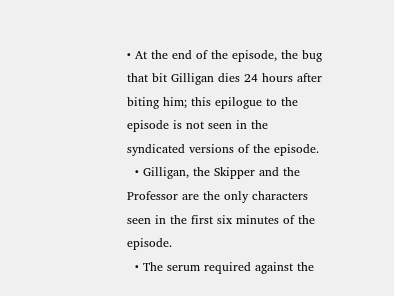• At the end of the episode, the bug that bit Gilligan dies 24 hours after biting him; this epilogue to the episode is not seen in the syndicated versions of the episode.
  • Gilligan, the Skipper and the Professor are the only characters seen in the first six minutes of the episode.
  • The serum required against the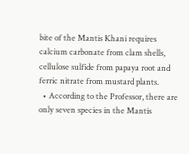bite of the Mantis Khani requires calcium carbonate from clam shells, cellulose sulfide from papaya root and ferric nitrate from mustard plants.
  • According to the Professor, there are only seven species in the Mantis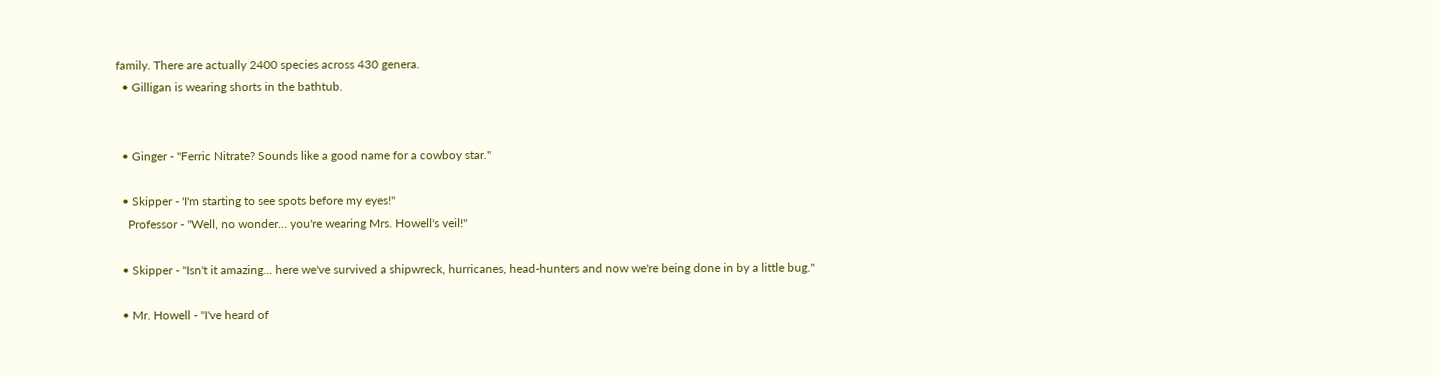family. There are actually 2400 species across 430 genera.
  • Gilligan is wearing shorts in the bathtub.


  • Ginger - "Ferric Nitrate? Sounds like a good name for a cowboy star."

  • Skipper - 'I'm starting to see spots before my eyes!"
    Professor - "Well, no wonder... you're wearing Mrs. Howell's veil!"

  • Skipper - "Isn't it amazing... here we've survived a shipwreck, hurricanes, head-hunters and now we're being done in by a little bug."

  • Mr. Howell - "I've heard of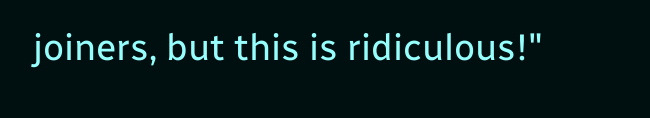joiners, but this is ridiculous!"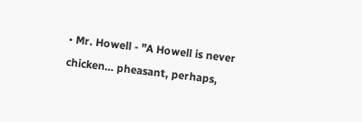• Mr. Howell - "A Howell is never chicken... pheasant, perhaps,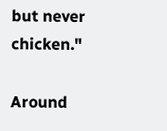but never chicken."

Around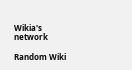Wikia's network

Random Wiki